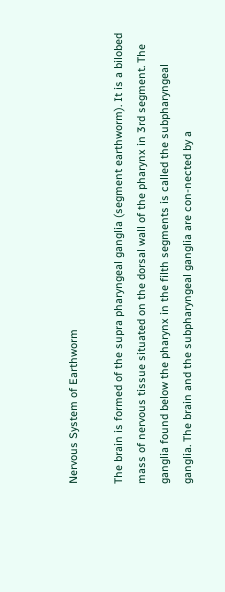Nervous System of Earthworm

The brain is formed of the supra pharyngeal ganglia (segment earthworm). It is a bilobed mass of nervous tissue situated on the dorsal wall of the pharynx in 3rd segment. The ganglia found below the pharynx in the filth segments is called the subpharyngeal ganglia. The brain and the subpharyngeal ganglia are con-nected by a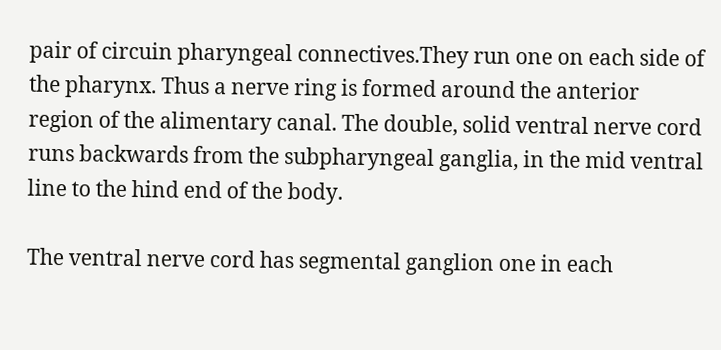pair of circuin pharyngeal connectives.They run one on each side of the pharynx. Thus a nerve ring is formed around the anterior region of the alimentary canal. The double, solid ventral nerve cord runs backwards from the subpharyngeal ganglia, in the mid ventral line to the hind end of the body.

The ventral nerve cord has segmental ganglion one in each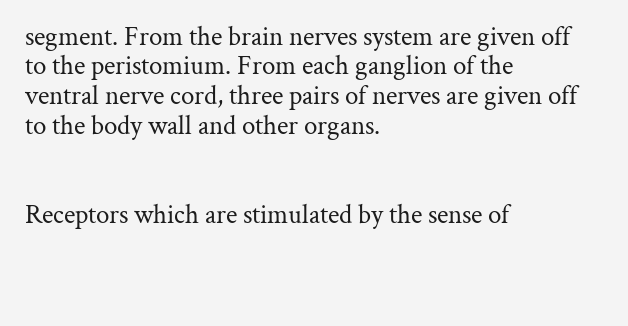segment. From the brain nerves system are given off to the peristomium. From each ganglion of the ventral nerve cord, three pairs of nerves are given off to the body wall and other organs.


Receptors which are stimulated by the sense of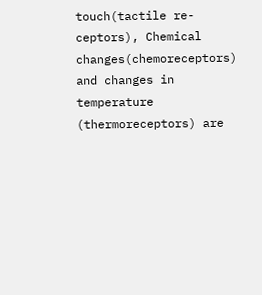touch(tactile re-ceptors), Chemical changes(chemoreceptors) and changes in temperature (thermoreceptors) are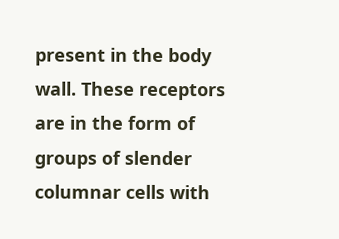present in the body wall. These receptors are in the form of groups of slender columnar cells with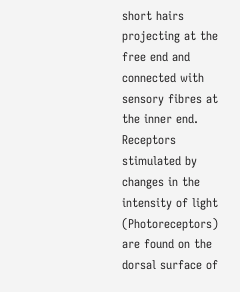short hairs projecting at the free end and connected with sensory fibres at the inner end. Receptors stimulated by changes in the intensity of light (Photoreceptors) are found on the dorsal surface of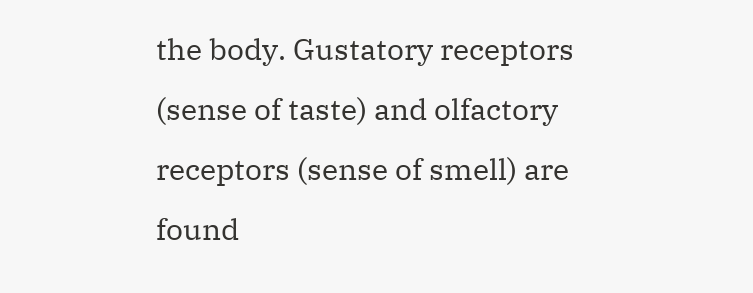the body. Gustatory receptors (sense of taste) and olfactory receptors (sense of smell) are found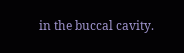in the buccal cavity.